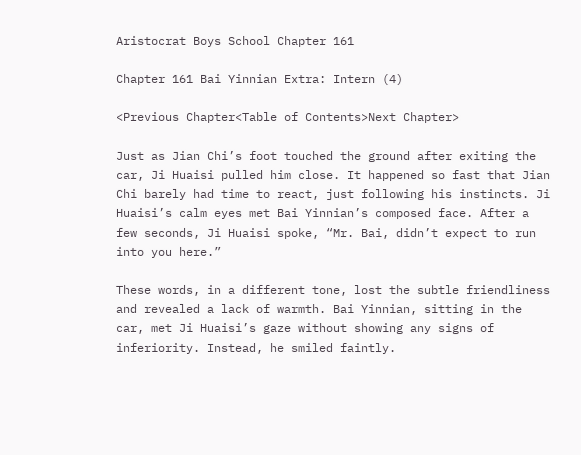Aristocrat Boys School Chapter 161

Chapter 161 Bai Yinnian Extra: Intern (4)

<Previous Chapter<Table of Contents>Next Chapter>

Just as Jian Chi’s foot touched the ground after exiting the car, Ji Huaisi pulled him close. It happened so fast that Jian Chi barely had time to react, just following his instincts. Ji Huaisi’s calm eyes met Bai Yinnian’s composed face. After a few seconds, Ji Huaisi spoke, “Mr. Bai, didn’t expect to run into you here.”

These words, in a different tone, lost the subtle friendliness and revealed a lack of warmth. Bai Yinnian, sitting in the car, met Ji Huaisi’s gaze without showing any signs of inferiority. Instead, he smiled faintly.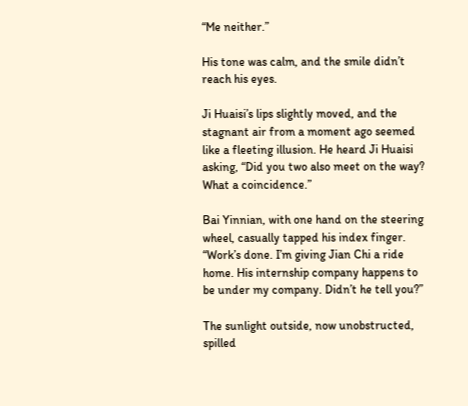“Me neither.”

His tone was calm, and the smile didn’t reach his eyes.

Ji Huaisi’s lips slightly moved, and the stagnant air from a moment ago seemed like a fleeting illusion. He heard Ji Huaisi asking, “Did you two also meet on the way? What a coincidence.”

Bai Yinnian, with one hand on the steering wheel, casually tapped his index finger. “Work’s done. I’m giving Jian Chi a ride home. His internship company happens to be under my company. Didn’t he tell you?”

The sunlight outside, now unobstructed, spilled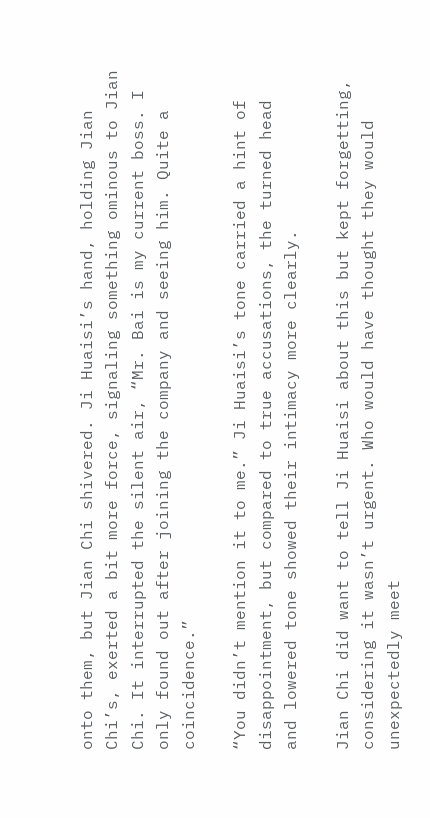onto them, but Jian Chi shivered. Ji Huaisi’s hand, holding Jian Chi’s, exerted a bit more force, signaling something ominous to Jian Chi. It interrupted the silent air, “Mr. Bai is my current boss. I only found out after joining the company and seeing him. Quite a coincidence.”

“You didn’t mention it to me.” Ji Huaisi’s tone carried a hint of disappointment, but compared to true accusations, the turned head and lowered tone showed their intimacy more clearly.

Jian Chi did want to tell Ji Huaisi about this but kept forgetting, considering it wasn’t urgent. Who would have thought they would unexpectedly meet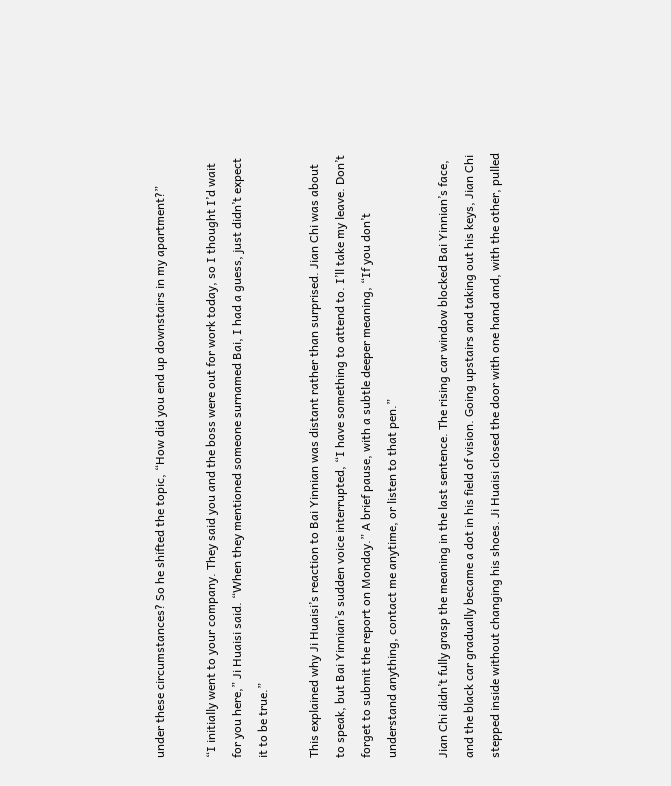under these circumstances? So he shifted the topic, “How did you end up downstairs in my apartment?”

“I initially went to your company. They said you and the boss were out for work today, so I thought I’d wait for you here,” Ji Huaisi said. “When they mentioned someone surnamed Bai, I had a guess, just didn’t expect it to be true.”

This explained why Ji Huaisi’s reaction to Bai Yinnian was distant rather than surprised. Jian Chi was about to speak, but Bai Yinnian’s sudden voice interrupted, “I have something to attend to. I’ll take my leave. Don’t forget to submit the report on Monday.” A brief pause, with a subtle deeper meaning, “If you don’t understand anything, contact me anytime, or listen to that pen.”

Jian Chi didn’t fully grasp the meaning in the last sentence. The rising car window blocked Bai Yinnian’s face, and the black car gradually became a dot in his field of vision. Going upstairs and taking out his keys, Jian Chi stepped inside without changing his shoes. Ji Huaisi closed the door with one hand and, with the other, pulled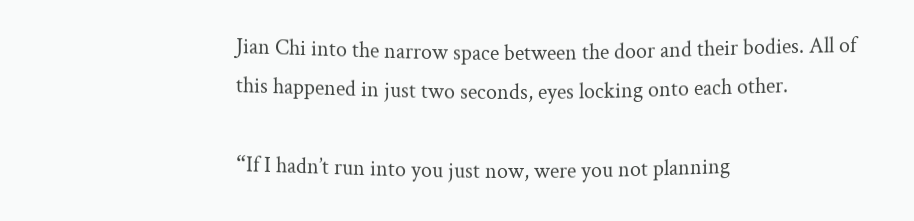Jian Chi into the narrow space between the door and their bodies. All of this happened in just two seconds, eyes locking onto each other.

“If I hadn’t run into you just now, were you not planning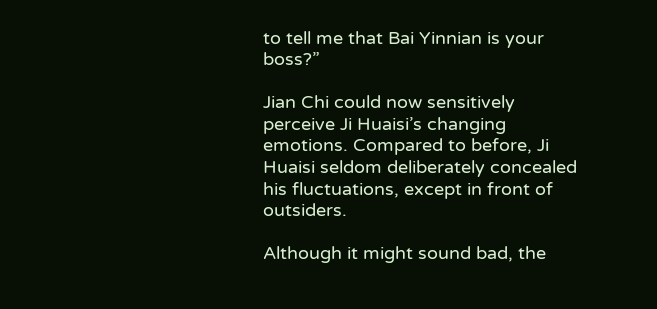to tell me that Bai Yinnian is your boss?”

Jian Chi could now sensitively perceive Ji Huaisi’s changing emotions. Compared to before, Ji Huaisi seldom deliberately concealed his fluctuations, except in front of outsiders.

Although it might sound bad, the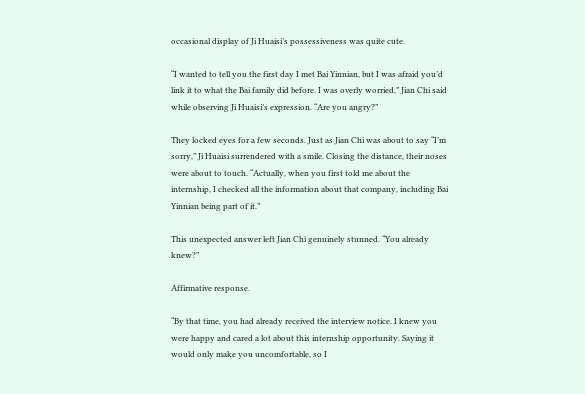occasional display of Ji Huaisi’s possessiveness was quite cute.

“I wanted to tell you the first day I met Bai Yinnian, but I was afraid you’d link it to what the Bai family did before. I was overly worried,” Jian Chi said while observing Ji Huaisi’s expression. “Are you angry?”

They locked eyes for a few seconds. Just as Jian Chi was about to say “I’m sorry,” Ji Huaisi surrendered with a smile. Closing the distance, their noses were about to touch. “Actually, when you first told me about the internship, I checked all the information about that company, including Bai Yinnian being part of it.”

This unexpected answer left Jian Chi genuinely stunned. “You already knew?”

Affirmative response.

“By that time, you had already received the interview notice. I knew you were happy and cared a lot about this internship opportunity. Saying it would only make you uncomfortable, so I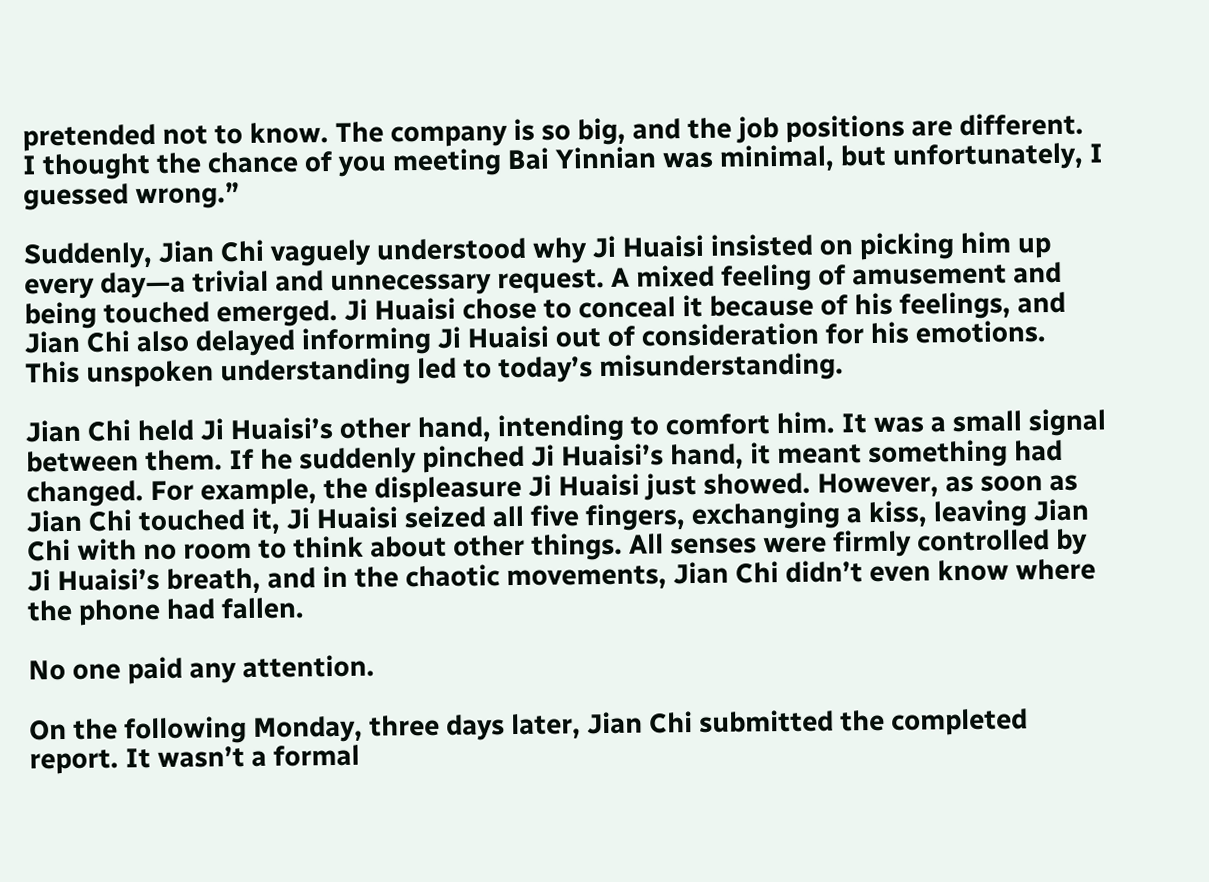pretended not to know. The company is so big, and the job positions are different. I thought the chance of you meeting Bai Yinnian was minimal, but unfortunately, I guessed wrong.”

Suddenly, Jian Chi vaguely understood why Ji Huaisi insisted on picking him up every day—a trivial and unnecessary request. A mixed feeling of amusement and being touched emerged. Ji Huaisi chose to conceal it because of his feelings, and Jian Chi also delayed informing Ji Huaisi out of consideration for his emotions. This unspoken understanding led to today’s misunderstanding.

Jian Chi held Ji Huaisi’s other hand, intending to comfort him. It was a small signal between them. If he suddenly pinched Ji Huaisi’s hand, it meant something had changed. For example, the displeasure Ji Huaisi just showed. However, as soon as Jian Chi touched it, Ji Huaisi seized all five fingers, exchanging a kiss, leaving Jian Chi with no room to think about other things. All senses were firmly controlled by Ji Huaisi’s breath, and in the chaotic movements, Jian Chi didn’t even know where the phone had fallen.

No one paid any attention.

On the following Monday, three days later, Jian Chi submitted the completed report. It wasn’t a formal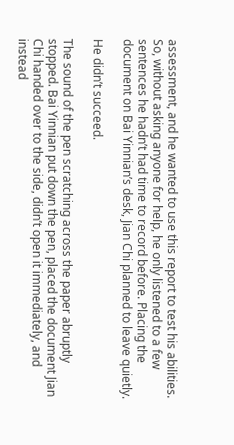assessment, and he wanted to use this report to test his abilities. So, without asking anyone for help, he only listened to a few sentences he hadn’t had time to record before. Placing the document on Bai Yinnian’s desk, Jian Chi planned to leave quietly.

He didn’t succeed.

The sound of the pen scratching across the paper abruptly stopped. Bai Yinnian put down the pen, placed the document Jian Chi handed over to the side, didn’t open it immediately, and instead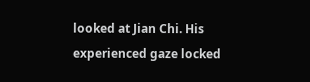looked at Jian Chi. His experienced gaze locked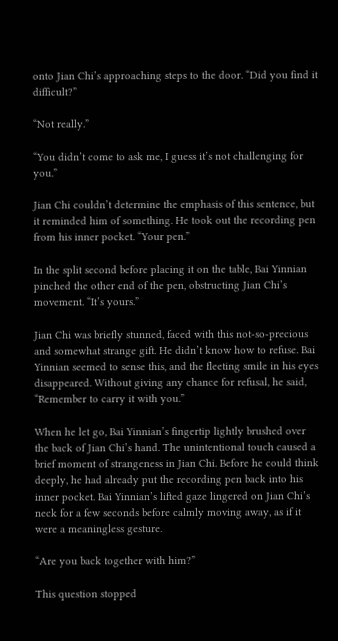onto Jian Chi’s approaching steps to the door. “Did you find it difficult?”

“Not really.”

“You didn’t come to ask me, I guess it’s not challenging for you.”

Jian Chi couldn’t determine the emphasis of this sentence, but it reminded him of something. He took out the recording pen from his inner pocket. “Your pen.”

In the split second before placing it on the table, Bai Yinnian pinched the other end of the pen, obstructing Jian Chi’s movement. “It’s yours.”

Jian Chi was briefly stunned, faced with this not-so-precious and somewhat strange gift. He didn’t know how to refuse. Bai Yinnian seemed to sense this, and the fleeting smile in his eyes disappeared. Without giving any chance for refusal, he said, “Remember to carry it with you.”

When he let go, Bai Yinnian’s fingertip lightly brushed over the back of Jian Chi’s hand. The unintentional touch caused a brief moment of strangeness in Jian Chi. Before he could think deeply, he had already put the recording pen back into his inner pocket. Bai Yinnian’s lifted gaze lingered on Jian Chi’s neck for a few seconds before calmly moving away, as if it were a meaningless gesture.

“Are you back together with him?”

This question stopped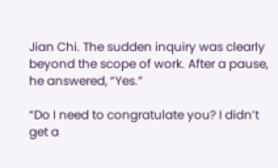Jian Chi. The sudden inquiry was clearly beyond the scope of work. After a pause, he answered, “Yes.”

“Do I need to congratulate you? I didn’t get a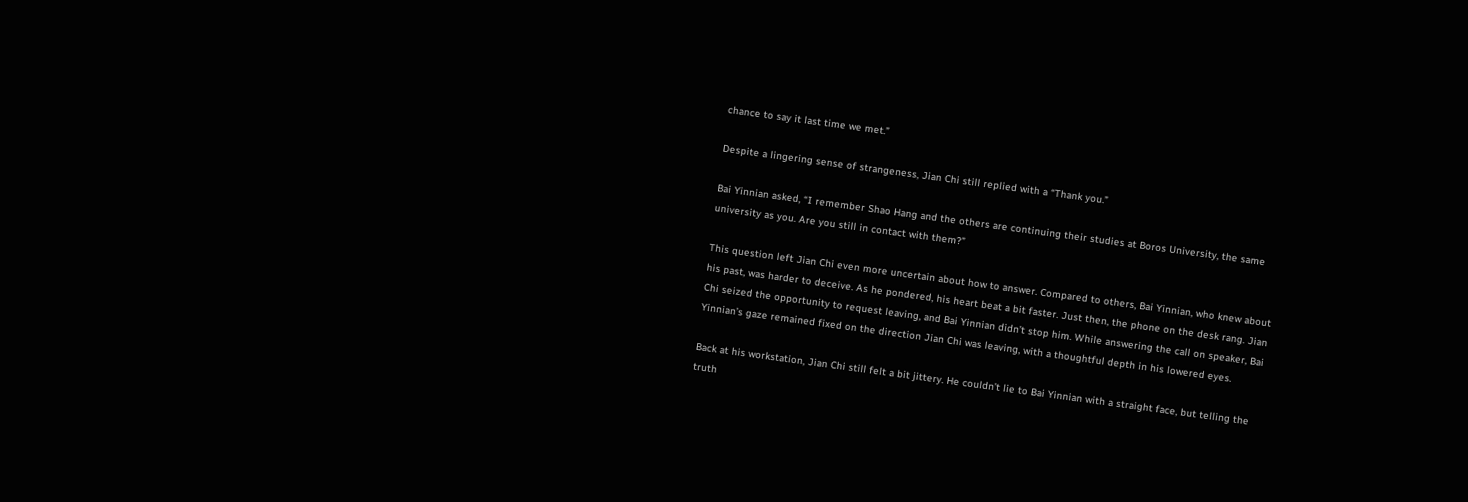chance to say it last time we met.”

Despite a lingering sense of strangeness, Jian Chi still replied with a “Thank you.”

Bai Yinnian asked, “I remember Shao Hang and the others are continuing their studies at Boros University, the same university as you. Are you still in contact with them?”

This question left Jian Chi even more uncertain about how to answer. Compared to others, Bai Yinnian, who knew about his past, was harder to deceive. As he pondered, his heart beat a bit faster. Just then, the phone on the desk rang. Jian Chi seized the opportunity to request leaving, and Bai Yinnian didn’t stop him. While answering the call on speaker, Bai Yinnian’s gaze remained fixed on the direction Jian Chi was leaving, with a thoughtful depth in his lowered eyes.

Back at his workstation, Jian Chi still felt a bit jittery. He couldn’t lie to Bai Yinnian with a straight face, but telling the truth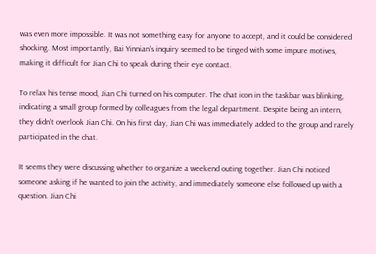was even more impossible. It was not something easy for anyone to accept, and it could be considered shocking. Most importantly, Bai Yinnian’s inquiry seemed to be tinged with some impure motives, making it difficult for Jian Chi to speak during their eye contact.

To relax his tense mood, Jian Chi turned on his computer. The chat icon in the taskbar was blinking, indicating a small group formed by colleagues from the legal department. Despite being an intern, they didn’t overlook Jian Chi. On his first day, Jian Chi was immediately added to the group and rarely participated in the chat.

It seems they were discussing whether to organize a weekend outing together. Jian Chi noticed someone asking if he wanted to join the activity, and immediately someone else followed up with a question. Jian Chi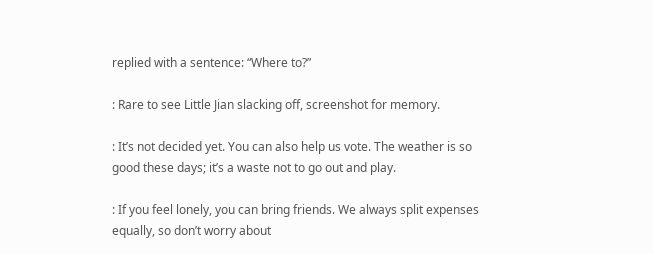replied with a sentence: “Where to?”

: Rare to see Little Jian slacking off, screenshot for memory.

: It’s not decided yet. You can also help us vote. The weather is so good these days; it’s a waste not to go out and play.

: If you feel lonely, you can bring friends. We always split expenses equally, so don’t worry about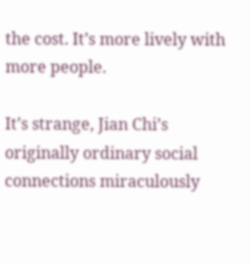the cost. It’s more lively with more people.

It’s strange, Jian Chi’s originally ordinary social connections miraculously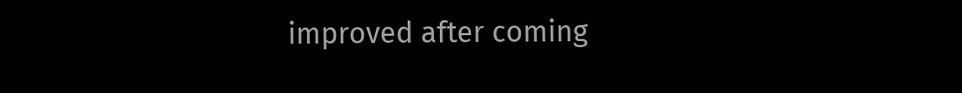improved after coming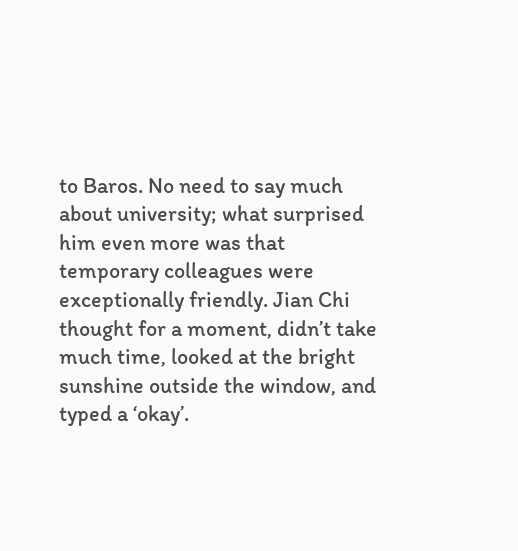to Baros. No need to say much about university; what surprised him even more was that temporary colleagues were exceptionally friendly. Jian Chi thought for a moment, didn’t take much time, looked at the bright sunshine outside the window, and typed a ‘okay’.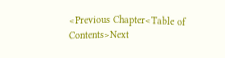<Previous Chapter<Table of Contents>Next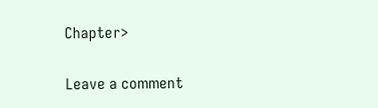Chapter>

Leave a comment